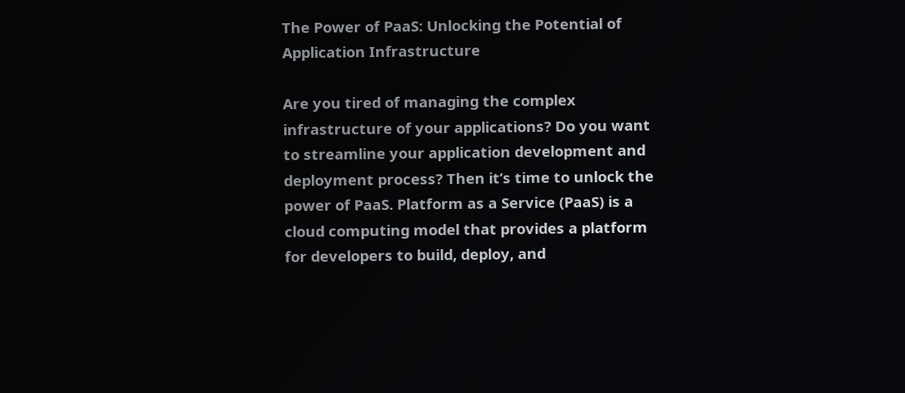The Power of PaaS: Unlocking the Potential of Application Infrastructure

Are you tired of managing the complex infrastructure of your applications? Do you want to streamline your application development and deployment process? Then it’s time to unlock the power of PaaS. Platform as a Service (PaaS) is a cloud computing model that provides a platform for developers to build, deploy, and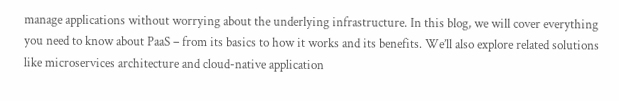manage applications without worrying about the underlying infrastructure. In this blog, we will cover everything you need to know about PaaS – from its basics to how it works and its benefits. We’ll also explore related solutions like microservices architecture and cloud-native application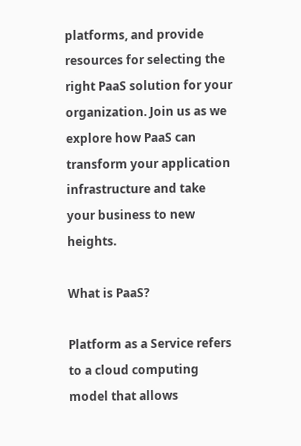platforms, and provide resources for selecting the right PaaS solution for your organization. Join us as we explore how PaaS can transform your application infrastructure and take your business to new heights.

What is PaaS?

Platform as a Service refers to a cloud computing model that allows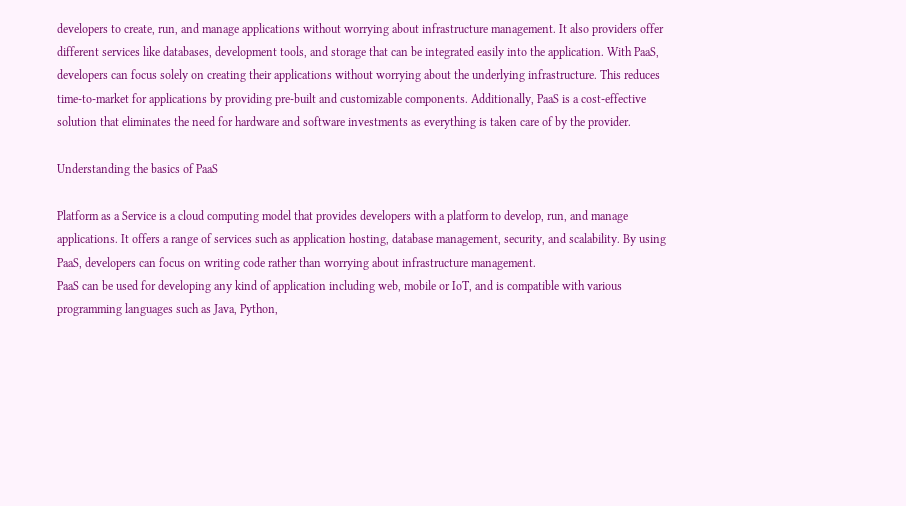developers to create, run, and manage applications without worrying about infrastructure management. It also providers offer different services like databases, development tools, and storage that can be integrated easily into the application. With PaaS, developers can focus solely on creating their applications without worrying about the underlying infrastructure. This reduces time-to-market for applications by providing pre-built and customizable components. Additionally, PaaS is a cost-effective solution that eliminates the need for hardware and software investments as everything is taken care of by the provider.

Understanding the basics of PaaS

Platform as a Service is a cloud computing model that provides developers with a platform to develop, run, and manage applications. It offers a range of services such as application hosting, database management, security, and scalability. By using PaaS, developers can focus on writing code rather than worrying about infrastructure management.
PaaS can be used for developing any kind of application including web, mobile or IoT, and is compatible with various programming languages such as Java, Python,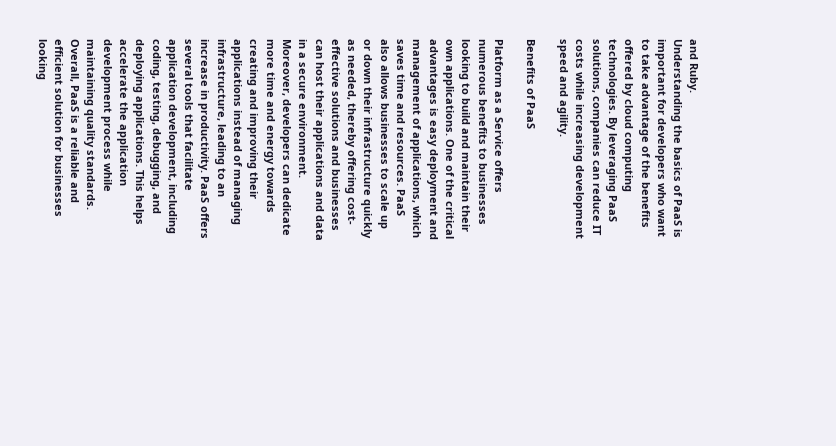and Ruby.
Understanding the basics of PaaS is important for developers who want to take advantage of the benefits offered by cloud computing technologies. By leveraging PaaS solutions, companies can reduce IT costs while increasing development speed and agility.

Benefits of PaaS

Platform as a Service offers numerous benefits to businesses looking to build and maintain their own applications. One of the critical advantages is easy deployment and management of applications, which saves time and resources. PaaS also allows businesses to scale up or down their infrastructure quickly as needed, thereby offering cost-effective solutions and businesses can host their applications and data in a secure environment.
Moreover, developers can dedicate more time and energy towards creating and improving their applications instead of managing infrastructure, leading to an increase in productivity. PaaS offers several tools that facilitate application development, including coding, testing, debugging, and deploying applications. This helps accelerate the application development process while maintaining quality standards. Overall, PaaS is a reliable and efficient solution for businesses looking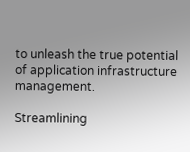to unleash the true potential of application infrastructure management.

Streamlining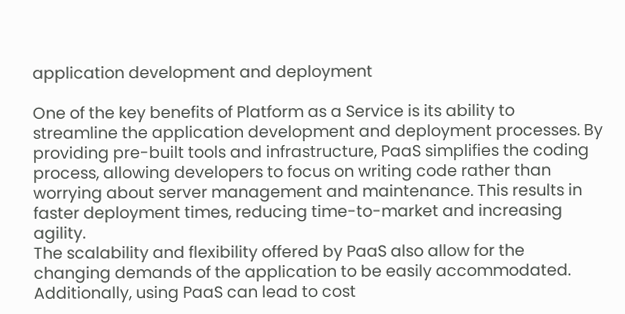application development and deployment

One of the key benefits of Platform as a Service is its ability to streamline the application development and deployment processes. By providing pre-built tools and infrastructure, PaaS simplifies the coding process, allowing developers to focus on writing code rather than worrying about server management and maintenance. This results in faster deployment times, reducing time-to-market and increasing agility.
The scalability and flexibility offered by PaaS also allow for the changing demands of the application to be easily accommodated. Additionally, using PaaS can lead to cost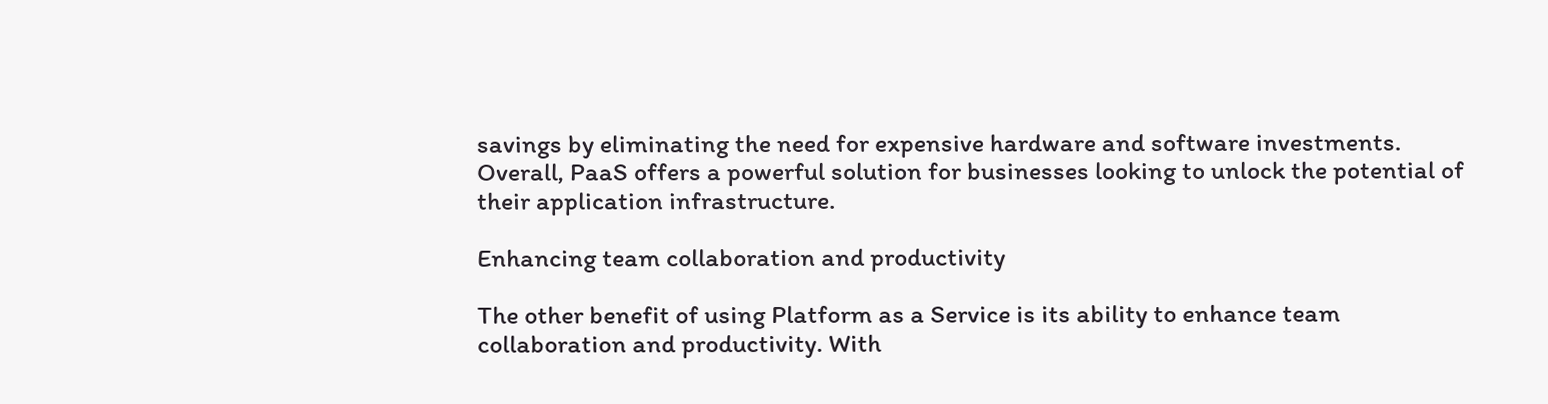savings by eliminating the need for expensive hardware and software investments. Overall, PaaS offers a powerful solution for businesses looking to unlock the potential of their application infrastructure.

Enhancing team collaboration and productivity

The other benefit of using Platform as a Service is its ability to enhance team collaboration and productivity. With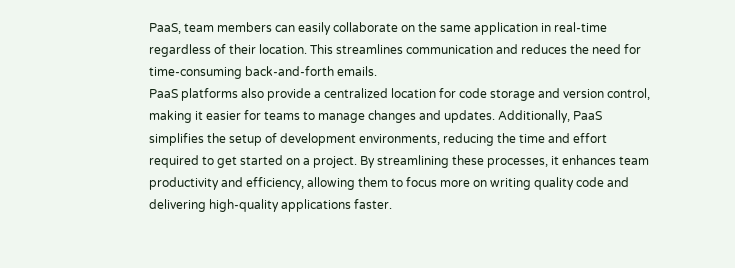PaaS, team members can easily collaborate on the same application in real-time regardless of their location. This streamlines communication and reduces the need for time-consuming back-and-forth emails.
PaaS platforms also provide a centralized location for code storage and version control, making it easier for teams to manage changes and updates. Additionally, PaaS simplifies the setup of development environments, reducing the time and effort required to get started on a project. By streamlining these processes, it enhances team productivity and efficiency, allowing them to focus more on writing quality code and delivering high-quality applications faster.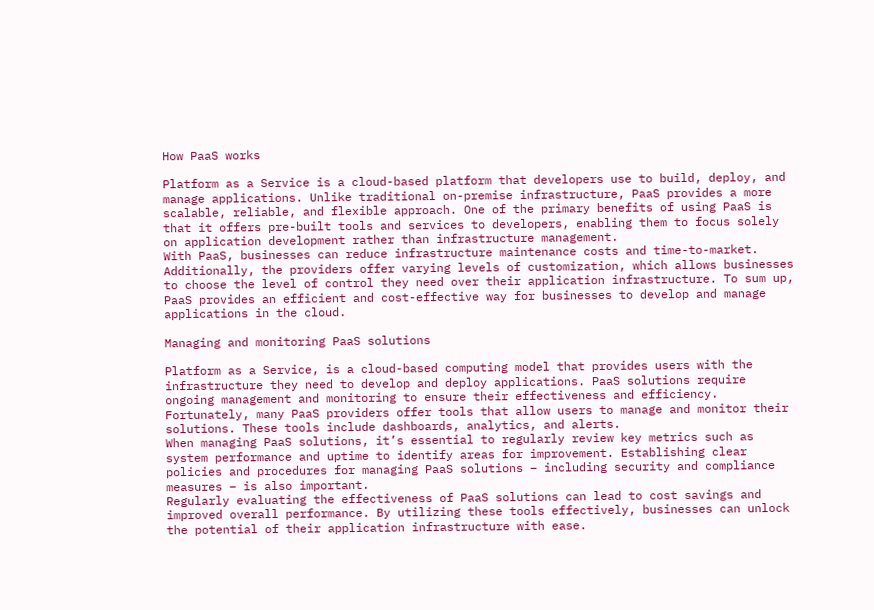How PaaS works

Platform as a Service is a cloud-based platform that developers use to build, deploy, and manage applications. Unlike traditional on-premise infrastructure, PaaS provides a more scalable, reliable, and flexible approach. One of the primary benefits of using PaaS is that it offers pre-built tools and services to developers, enabling them to focus solely on application development rather than infrastructure management.
With PaaS, businesses can reduce infrastructure maintenance costs and time-to-market. Additionally, the providers offer varying levels of customization, which allows businesses to choose the level of control they need over their application infrastructure. To sum up, PaaS provides an efficient and cost-effective way for businesses to develop and manage applications in the cloud.

Managing and monitoring PaaS solutions

Platform as a Service, is a cloud-based computing model that provides users with the infrastructure they need to develop and deploy applications. PaaS solutions require ongoing management and monitoring to ensure their effectiveness and efficiency. Fortunately, many PaaS providers offer tools that allow users to manage and monitor their solutions. These tools include dashboards, analytics, and alerts.
When managing PaaS solutions, it’s essential to regularly review key metrics such as system performance and uptime to identify areas for improvement. Establishing clear policies and procedures for managing PaaS solutions – including security and compliance measures – is also important.
Regularly evaluating the effectiveness of PaaS solutions can lead to cost savings and improved overall performance. By utilizing these tools effectively, businesses can unlock the potential of their application infrastructure with ease.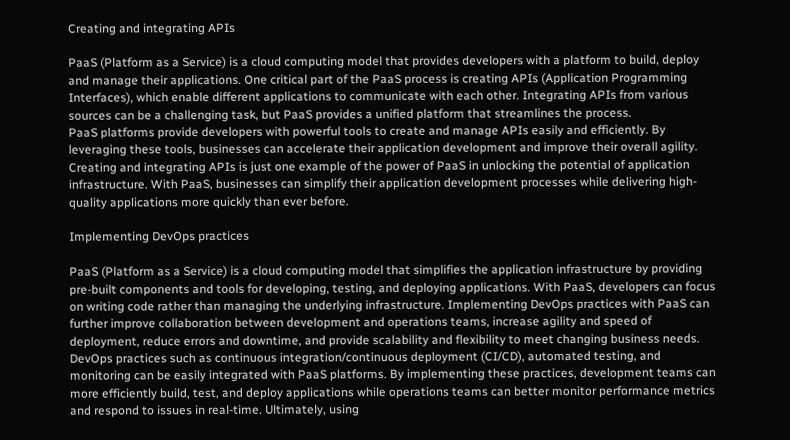Creating and integrating APIs

PaaS (Platform as a Service) is a cloud computing model that provides developers with a platform to build, deploy and manage their applications. One critical part of the PaaS process is creating APIs (Application Programming Interfaces), which enable different applications to communicate with each other. Integrating APIs from various sources can be a challenging task, but PaaS provides a unified platform that streamlines the process.
PaaS platforms provide developers with powerful tools to create and manage APIs easily and efficiently. By leveraging these tools, businesses can accelerate their application development and improve their overall agility. Creating and integrating APIs is just one example of the power of PaaS in unlocking the potential of application infrastructure. With PaaS, businesses can simplify their application development processes while delivering high-quality applications more quickly than ever before.

Implementing DevOps practices

PaaS (Platform as a Service) is a cloud computing model that simplifies the application infrastructure by providing pre-built components and tools for developing, testing, and deploying applications. With PaaS, developers can focus on writing code rather than managing the underlying infrastructure. Implementing DevOps practices with PaaS can further improve collaboration between development and operations teams, increase agility and speed of deployment, reduce errors and downtime, and provide scalability and flexibility to meet changing business needs.
DevOps practices such as continuous integration/continuous deployment (CI/CD), automated testing, and monitoring can be easily integrated with PaaS platforms. By implementing these practices, development teams can more efficiently build, test, and deploy applications while operations teams can better monitor performance metrics and respond to issues in real-time. Ultimately, using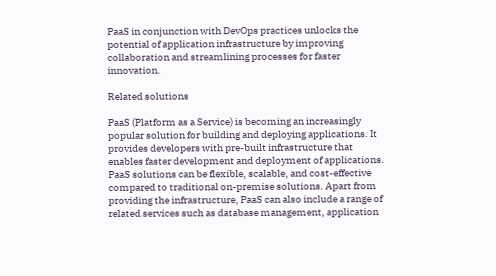PaaS in conjunction with DevOps practices unlocks the potential of application infrastructure by improving collaboration and streamlining processes for faster innovation.

Related solutions

PaaS (Platform as a Service) is becoming an increasingly popular solution for building and deploying applications. It provides developers with pre-built infrastructure that enables faster development and deployment of applications. PaaS solutions can be flexible, scalable, and cost-effective compared to traditional on-premise solutions. Apart from providing the infrastructure, PaaS can also include a range of related services such as database management, application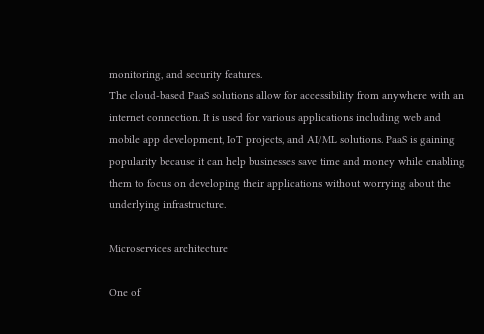monitoring, and security features.
The cloud-based PaaS solutions allow for accessibility from anywhere with an internet connection. It is used for various applications including web and mobile app development, IoT projects, and AI/ML solutions. PaaS is gaining popularity because it can help businesses save time and money while enabling them to focus on developing their applications without worrying about the underlying infrastructure.

Microservices architecture

One of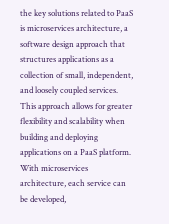the key solutions related to PaaS is microservices architecture, a software design approach that structures applications as a collection of small, independent, and loosely coupled services. This approach allows for greater flexibility and scalability when building and deploying applications on a PaaS platform. With microservices architecture, each service can be developed,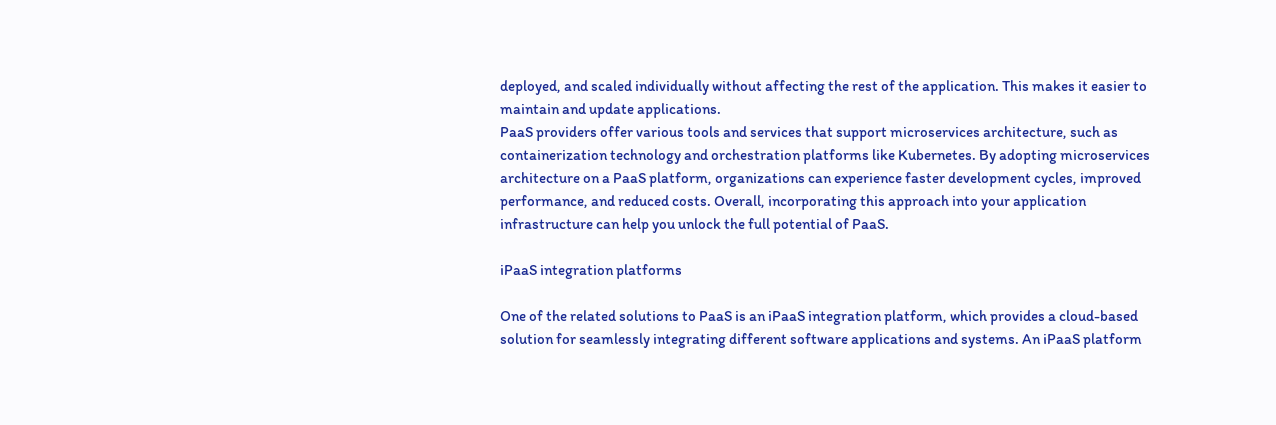deployed, and scaled individually without affecting the rest of the application. This makes it easier to maintain and update applications.
PaaS providers offer various tools and services that support microservices architecture, such as containerization technology and orchestration platforms like Kubernetes. By adopting microservices architecture on a PaaS platform, organizations can experience faster development cycles, improved performance, and reduced costs. Overall, incorporating this approach into your application infrastructure can help you unlock the full potential of PaaS.

iPaaS integration platforms

One of the related solutions to PaaS is an iPaaS integration platform, which provides a cloud-based solution for seamlessly integrating different software applications and systems. An iPaaS platform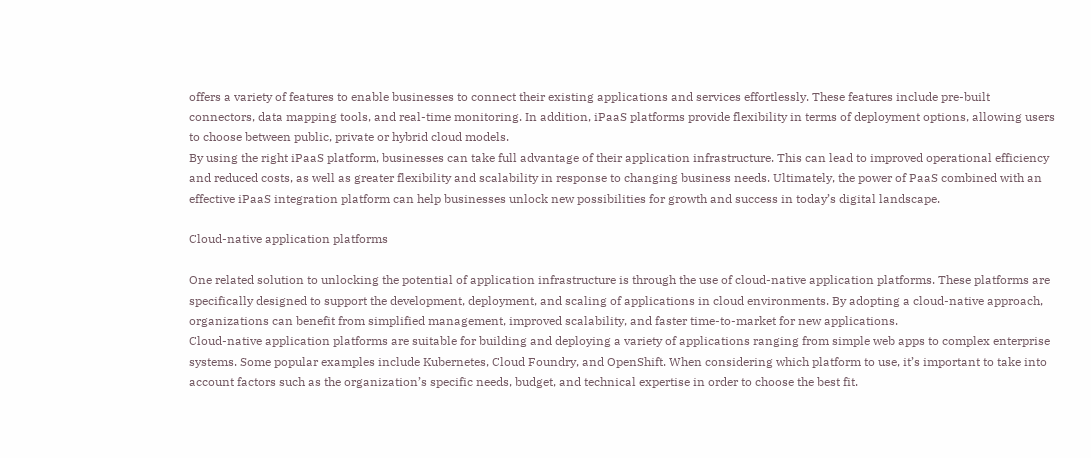offers a variety of features to enable businesses to connect their existing applications and services effortlessly. These features include pre-built connectors, data mapping tools, and real-time monitoring. In addition, iPaaS platforms provide flexibility in terms of deployment options, allowing users to choose between public, private or hybrid cloud models.
By using the right iPaaS platform, businesses can take full advantage of their application infrastructure. This can lead to improved operational efficiency and reduced costs, as well as greater flexibility and scalability in response to changing business needs. Ultimately, the power of PaaS combined with an effective iPaaS integration platform can help businesses unlock new possibilities for growth and success in today’s digital landscape.

Cloud-native application platforms

One related solution to unlocking the potential of application infrastructure is through the use of cloud-native application platforms. These platforms are specifically designed to support the development, deployment, and scaling of applications in cloud environments. By adopting a cloud-native approach, organizations can benefit from simplified management, improved scalability, and faster time-to-market for new applications.
Cloud-native application platforms are suitable for building and deploying a variety of applications ranging from simple web apps to complex enterprise systems. Some popular examples include Kubernetes, Cloud Foundry, and OpenShift. When considering which platform to use, it’s important to take into account factors such as the organization’s specific needs, budget, and technical expertise in order to choose the best fit.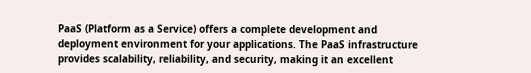PaaS (Platform as a Service) offers a complete development and deployment environment for your applications. The PaaS infrastructure provides scalability, reliability, and security, making it an excellent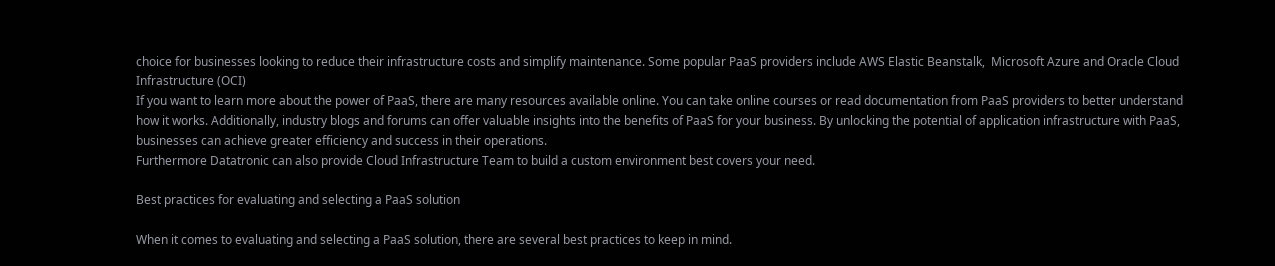choice for businesses looking to reduce their infrastructure costs and simplify maintenance. Some popular PaaS providers include AWS Elastic Beanstalk,  Microsoft Azure and Oracle Cloud Infrastructure (OCI)
If you want to learn more about the power of PaaS, there are many resources available online. You can take online courses or read documentation from PaaS providers to better understand how it works. Additionally, industry blogs and forums can offer valuable insights into the benefits of PaaS for your business. By unlocking the potential of application infrastructure with PaaS, businesses can achieve greater efficiency and success in their operations.
Furthermore Datatronic can also provide Cloud Infrastructure Team to build a custom environment best covers your need.

Best practices for evaluating and selecting a PaaS solution

When it comes to evaluating and selecting a PaaS solution, there are several best practices to keep in mind.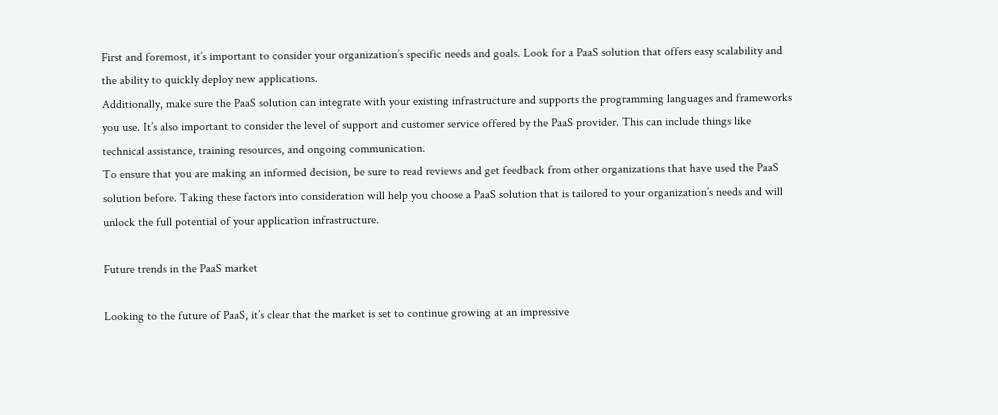First and foremost, it’s important to consider your organization’s specific needs and goals. Look for a PaaS solution that offers easy scalability and the ability to quickly deploy new applications.
Additionally, make sure the PaaS solution can integrate with your existing infrastructure and supports the programming languages and frameworks you use. It’s also important to consider the level of support and customer service offered by the PaaS provider. This can include things like technical assistance, training resources, and ongoing communication.
To ensure that you are making an informed decision, be sure to read reviews and get feedback from other organizations that have used the PaaS solution before. Taking these factors into consideration will help you choose a PaaS solution that is tailored to your organization’s needs and will unlock the full potential of your application infrastructure.

Future trends in the PaaS market

Looking to the future of PaaS, it’s clear that the market is set to continue growing at an impressive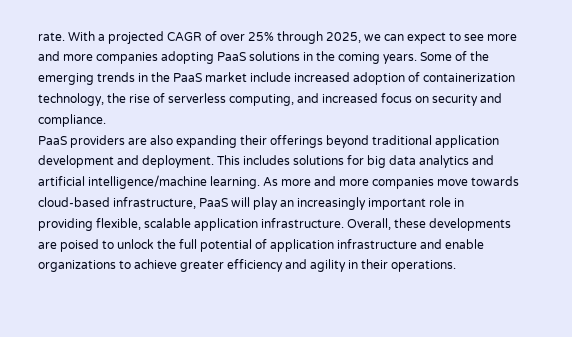rate. With a projected CAGR of over 25% through 2025, we can expect to see more and more companies adopting PaaS solutions in the coming years. Some of the emerging trends in the PaaS market include increased adoption of containerization technology, the rise of serverless computing, and increased focus on security and compliance.
PaaS providers are also expanding their offerings beyond traditional application development and deployment. This includes solutions for big data analytics and artificial intelligence/machine learning. As more and more companies move towards cloud-based infrastructure, PaaS will play an increasingly important role in providing flexible, scalable application infrastructure. Overall, these developments are poised to unlock the full potential of application infrastructure and enable organizations to achieve greater efficiency and agility in their operations.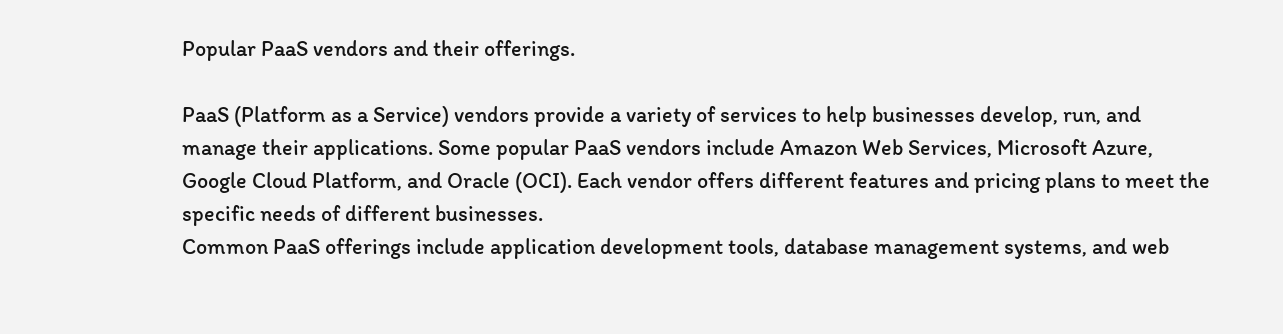Popular PaaS vendors and their offerings.

PaaS (Platform as a Service) vendors provide a variety of services to help businesses develop, run, and manage their applications. Some popular PaaS vendors include Amazon Web Services, Microsoft Azure, Google Cloud Platform, and Oracle (OCI). Each vendor offers different features and pricing plans to meet the specific needs of different businesses.
Common PaaS offerings include application development tools, database management systems, and web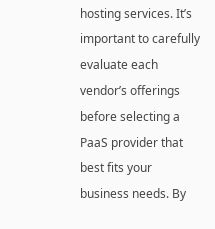hosting services. It’s important to carefully evaluate each vendor’s offerings before selecting a PaaS provider that best fits your business needs. By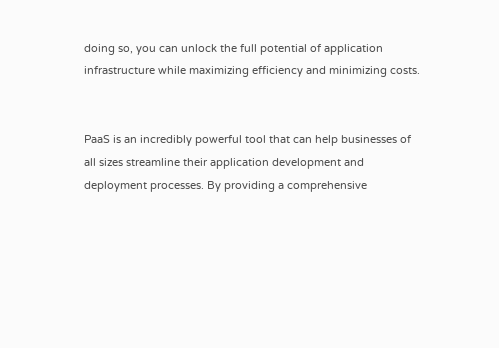doing so, you can unlock the full potential of application infrastructure while maximizing efficiency and minimizing costs.


PaaS is an incredibly powerful tool that can help businesses of all sizes streamline their application development and deployment processes. By providing a comprehensive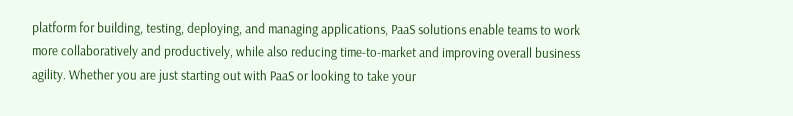platform for building, testing, deploying, and managing applications, PaaS solutions enable teams to work more collaboratively and productively, while also reducing time-to-market and improving overall business agility. Whether you are just starting out with PaaS or looking to take your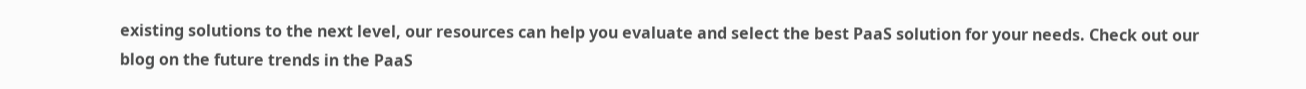existing solutions to the next level, our resources can help you evaluate and select the best PaaS solution for your needs. Check out our blog on the future trends in the PaaS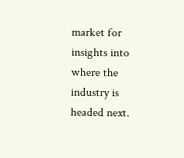market for insights into where the industry is headed next.